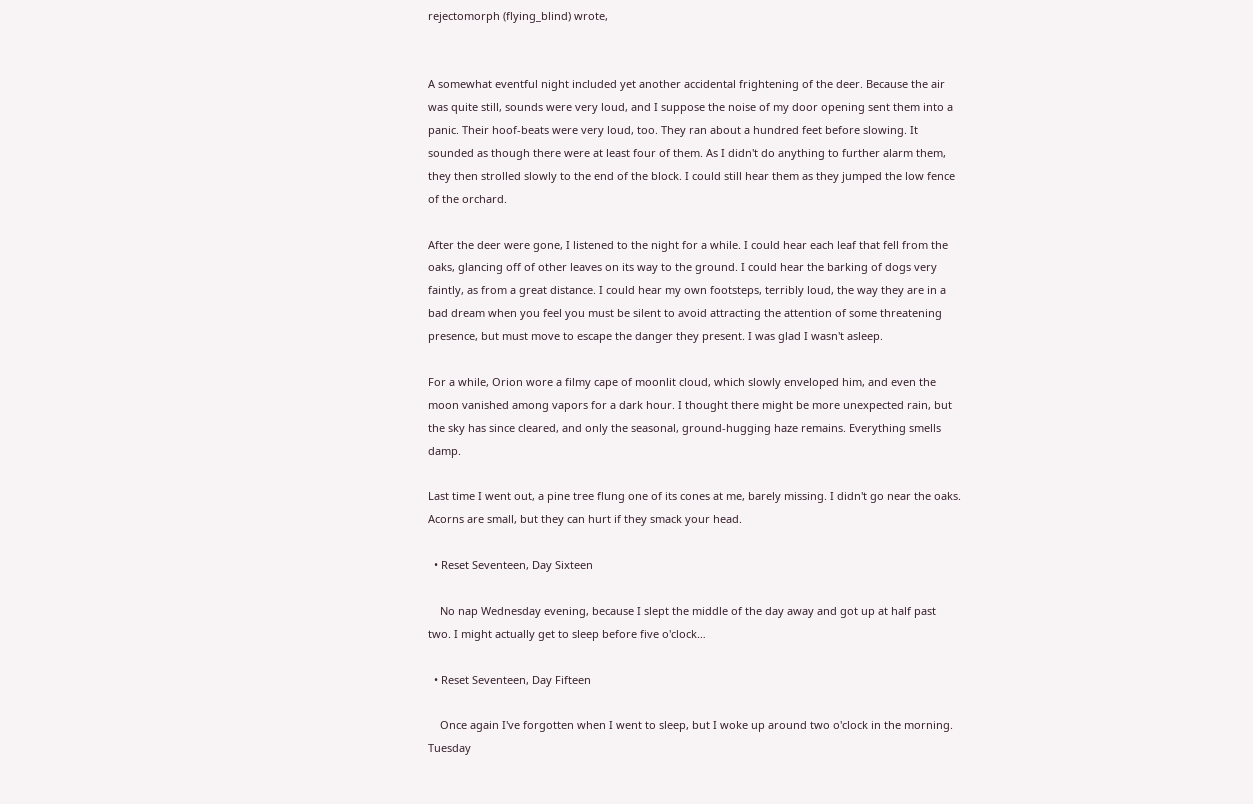rejectomorph (flying_blind) wrote,


A somewhat eventful night included yet another accidental frightening of the deer. Because the air was quite still, sounds were very loud, and I suppose the noise of my door opening sent them into a panic. Their hoof-beats were very loud, too. They ran about a hundred feet before slowing. It sounded as though there were at least four of them. As I didn't do anything to further alarm them, they then strolled slowly to the end of the block. I could still hear them as they jumped the low fence of the orchard.

After the deer were gone, I listened to the night for a while. I could hear each leaf that fell from the oaks, glancing off of other leaves on its way to the ground. I could hear the barking of dogs very faintly, as from a great distance. I could hear my own footsteps, terribly loud, the way they are in a bad dream when you feel you must be silent to avoid attracting the attention of some threatening presence, but must move to escape the danger they present. I was glad I wasn't asleep.

For a while, Orion wore a filmy cape of moonlit cloud, which slowly enveloped him, and even the moon vanished among vapors for a dark hour. I thought there might be more unexpected rain, but the sky has since cleared, and only the seasonal, ground-hugging haze remains. Everything smells damp.

Last time I went out, a pine tree flung one of its cones at me, barely missing. I didn't go near the oaks. Acorns are small, but they can hurt if they smack your head.

  • Reset Seventeen, Day Sixteen

    No nap Wednesday evening, because I slept the middle of the day away and got up at half past two. I might actually get to sleep before five o'clock…

  • Reset Seventeen, Day Fifteen

    Once again I've forgotten when I went to sleep, but I woke up around two o'clock in the morning. Tuesday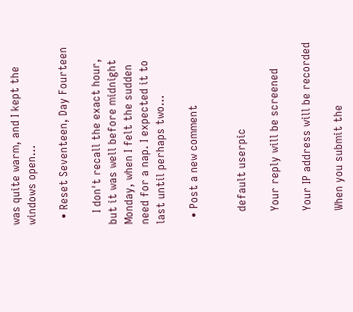was quite warm, and I kept the windows open…

  • Reset Seventeen, Day Fourteen

    I don't recall the exact hour, but it was well before midnight Monday, when I felt the sudden need for a nap. I expected it to last until perhaps two…

  • Post a new comment


    default userpic

    Your reply will be screened

    Your IP address will be recorded

    When you submit the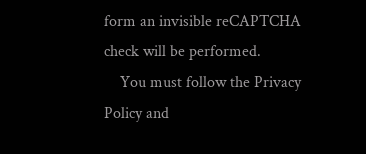form an invisible reCAPTCHA check will be performed.
    You must follow the Privacy Policy and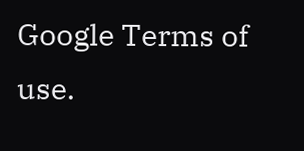Google Terms of use.